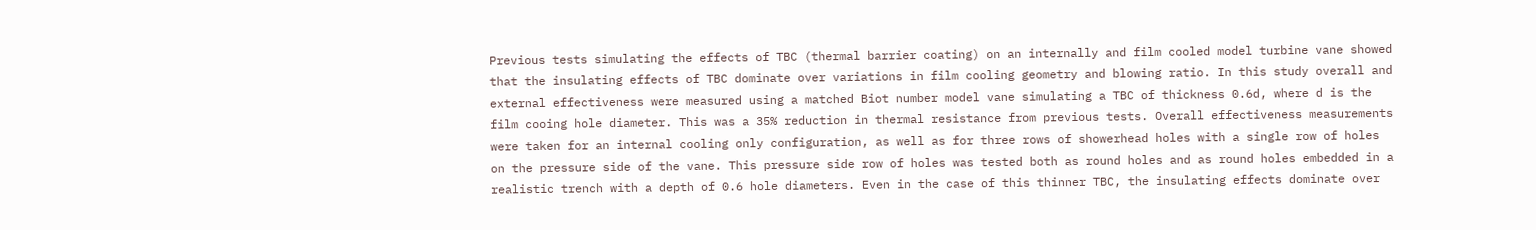Previous tests simulating the effects of TBC (thermal barrier coating) on an internally and film cooled model turbine vane showed that the insulating effects of TBC dominate over variations in film cooling geometry and blowing ratio. In this study overall and external effectiveness were measured using a matched Biot number model vane simulating a TBC of thickness 0.6d, where d is the film cooing hole diameter. This was a 35% reduction in thermal resistance from previous tests. Overall effectiveness measurements were taken for an internal cooling only configuration, as well as for three rows of showerhead holes with a single row of holes on the pressure side of the vane. This pressure side row of holes was tested both as round holes and as round holes embedded in a realistic trench with a depth of 0.6 hole diameters. Even in the case of this thinner TBC, the insulating effects dominate over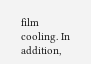film cooling. In addition,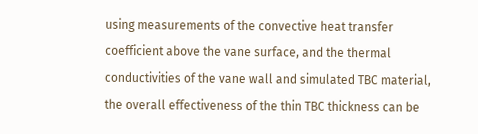using measurements of the convective heat transfer coefficient above the vane surface, and the thermal conductivities of the vane wall and simulated TBC material, the overall effectiveness of the thin TBC thickness can be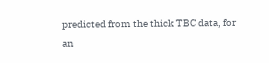predicted from the thick TBC data, for an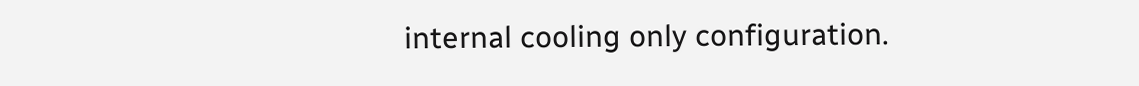internal cooling only configuration.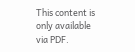This content is only available via PDF.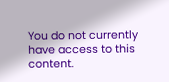You do not currently have access to this content.